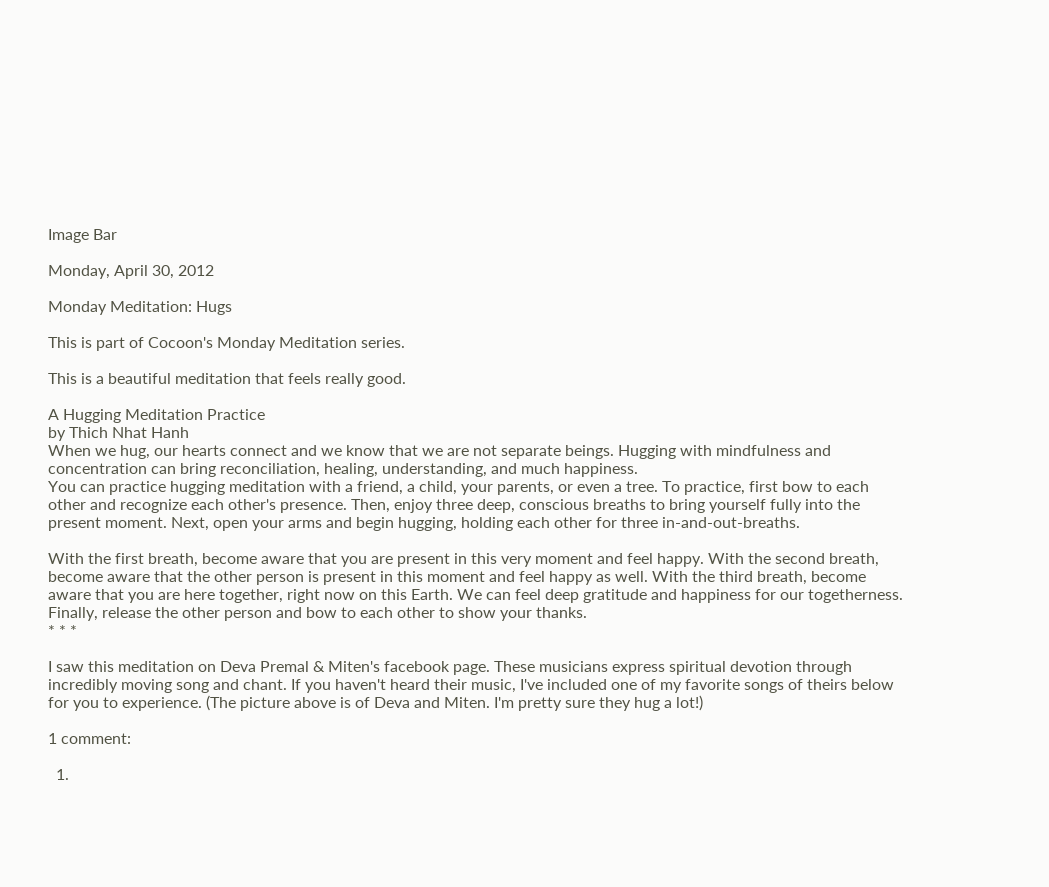Image Bar

Monday, April 30, 2012

Monday Meditation: Hugs

This is part of Cocoon's Monday Meditation series.

This is a beautiful meditation that feels really good.

A Hugging Meditation Practice
by Thich Nhat Hanh
When we hug, our hearts connect and we know that we are not separate beings. Hugging with mindfulness and concentration can bring reconciliation, healing, understanding, and much happiness.
You can practice hugging meditation with a friend, a child, your parents, or even a tree. To practice, first bow to each other and recognize each other's presence. Then, enjoy three deep, conscious breaths to bring yourself fully into the present moment. Next, open your arms and begin hugging, holding each other for three in-and-out-breaths.

With the first breath, become aware that you are present in this very moment and feel happy. With the second breath, become aware that the other person is present in this moment and feel happy as well. With the third breath, become aware that you are here together, right now on this Earth. We can feel deep gratitude and happiness for our togetherness. Finally, release the other person and bow to each other to show your thanks.
* * *

I saw this meditation on Deva Premal & Miten's facebook page. These musicians express spiritual devotion through incredibly moving song and chant. If you haven't heard their music, I've included one of my favorite songs of theirs below for you to experience. (The picture above is of Deva and Miten. I'm pretty sure they hug a lot!)

1 comment:

  1.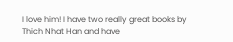I love him! I have two really great books by Thich Nhat Han and have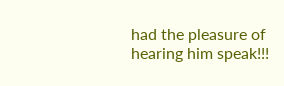had the pleasure of hearing him speak!!!